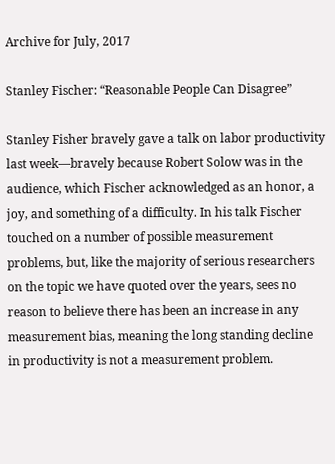Archive for July, 2017

Stanley Fischer: “Reasonable People Can Disagree”

Stanley Fisher bravely gave a talk on labor productivity last week—bravely because Robert Solow was in the audience, which Fischer acknowledged as an honor, a joy, and something of a difficulty. In his talk Fischer touched on a number of possible measurement problems, but, like the majority of serious researchers on the topic we have quoted over the years, sees no reason to believe there has been an increase in any measurement bias, meaning the long standing decline in productivity is not a measurement problem.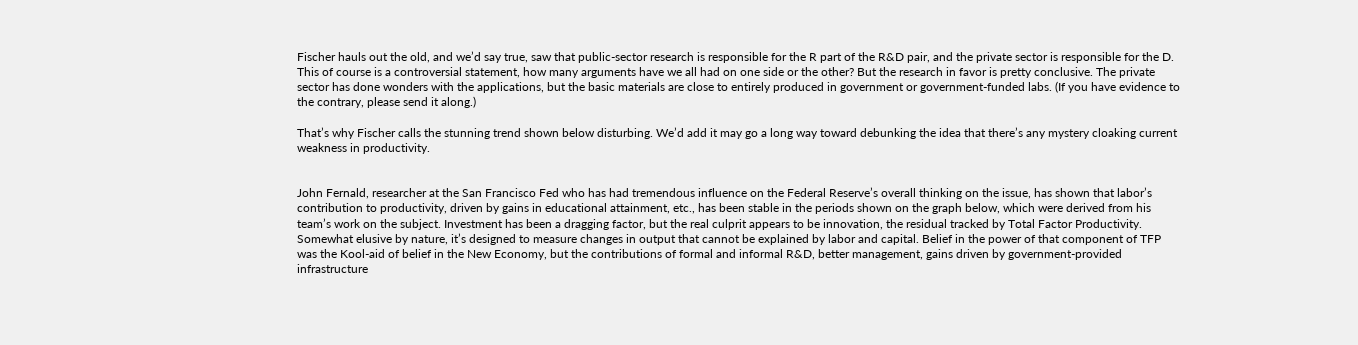Fischer hauls out the old, and we’d say true, saw that public-sector research is responsible for the R part of the R&D pair, and the private sector is responsible for the D. This of course is a controversial statement, how many arguments have we all had on one side or the other? But the research in favor is pretty conclusive. The private sector has done wonders with the applications, but the basic materials are close to entirely produced in government or government-funded labs. (If you have evidence to the contrary, please send it along.)

That’s why Fischer calls the stunning trend shown below disturbing. We’d add it may go a long way toward debunking the idea that there’s any mystery cloaking current weakness in productivity.


John Fernald, researcher at the San Francisco Fed who has had tremendous influence on the Federal Reserve’s overall thinking on the issue, has shown that labor’s contribution to productivity, driven by gains in educational attainment, etc., has been stable in the periods shown on the graph below, which were derived from his team’s work on the subject. Investment has been a dragging factor, but the real culprit appears to be innovation, the residual tracked by Total Factor Productivity. Somewhat elusive by nature, it’s designed to measure changes in output that cannot be explained by labor and capital. Belief in the power of that component of TFP was the Kool-aid of belief in the New Economy, but the contributions of formal and informal R&D, better management, gains driven by government-provided infrastructure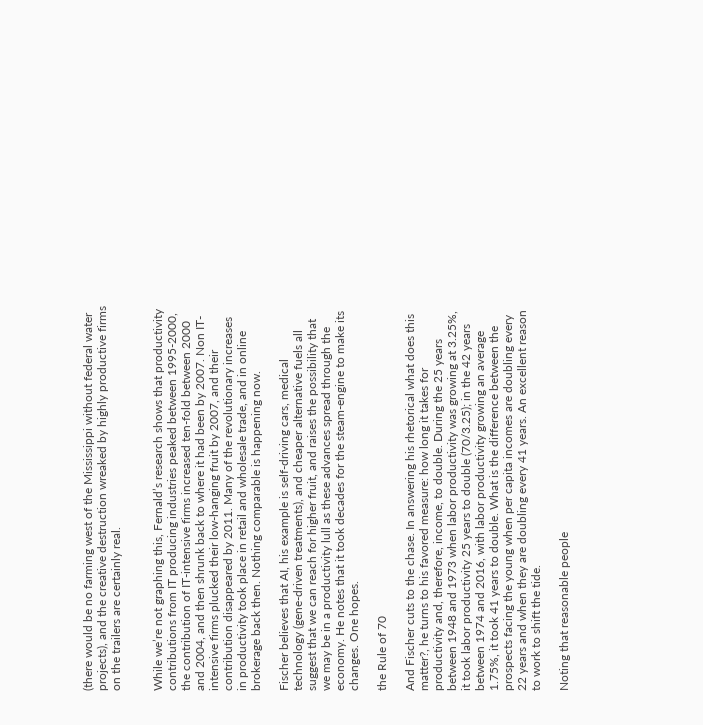(there would be no farming west of the Mississippi without federal water projects), and the creative destruction wreaked by highly productive firms on the trailers are certainly real.


While we’re not graphing this, Fernald’s research shows that productivity contributions from IT producing industries peaked between 1995-2000, the contribution of IT-intensive firms increased ten-fold between 2000 and 2004, and then shrunk back to where it had been by 2007. Non IT-intensive firms plucked their low-hanging fruit by 2007, and their contribution disappeared by 2011. Many of the revolutionary increases in productivity took place in retail and wholesale trade, and in online brokerage back then. Nothing comparable is happening now.

Fischer believes that AI, his example is self-driving cars, medical technology (gene-driven treatments), and cheaper alternative fuels all suggest that we can reach for higher fruit, and raises the possibility that we may be in a productivity lull as these advances spread through the economy. He notes that it took decades for the steam-engine to make its changes. One hopes.

the Rule of 70

And Fischer cuts to the chase. In answering his rhetorical what does this matter?, he turns to his favored measure: how long it takes for productivity and, therefore, income, to double. During the 25 years between 1948 and 1973 when labor productivity was growing at 3.25%, it took labor productivity 25 years to double (70/3.25); in the 42 years between 1974 and 2016, with labor productivity growing an average 1.75%, it took 41 years to double. What is the difference between the prospects facing the young when per capita incomes are doubling every 22 years and when they are doubling every 41 years. An excellent reason to work to shift the tide.

Noting that reasonable people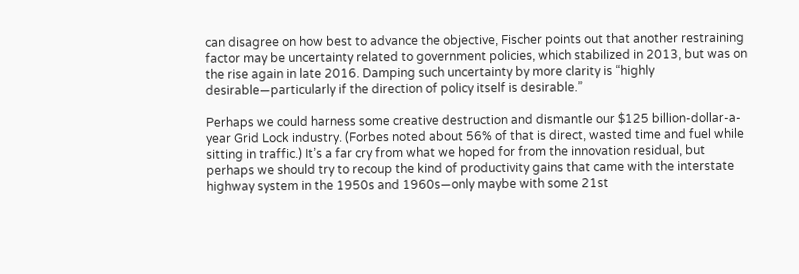can disagree on how best to advance the objective, Fischer points out that another restraining factor may be uncertainty related to government policies, which stabilized in 2013, but was on the rise again in late 2016. Damping such uncertainty by more clarity is “highly desirable—particularly if the direction of policy itself is desirable.”

Perhaps we could harness some creative destruction and dismantle our $125 billion-dollar-a-year Grid Lock industry. (Forbes noted about 56% of that is direct, wasted time and fuel while sitting in traffic.) It’s a far cry from what we hoped for from the innovation residual, but perhaps we should try to recoup the kind of productivity gains that came with the interstate highway system in the 1950s and 1960s—only maybe with some 21st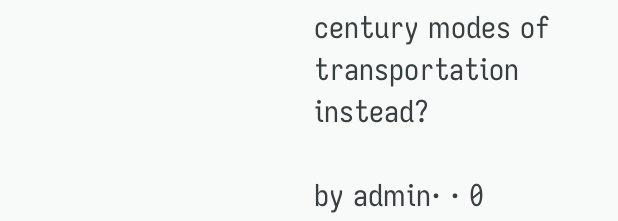century modes of transportation instead?

by admin· · 0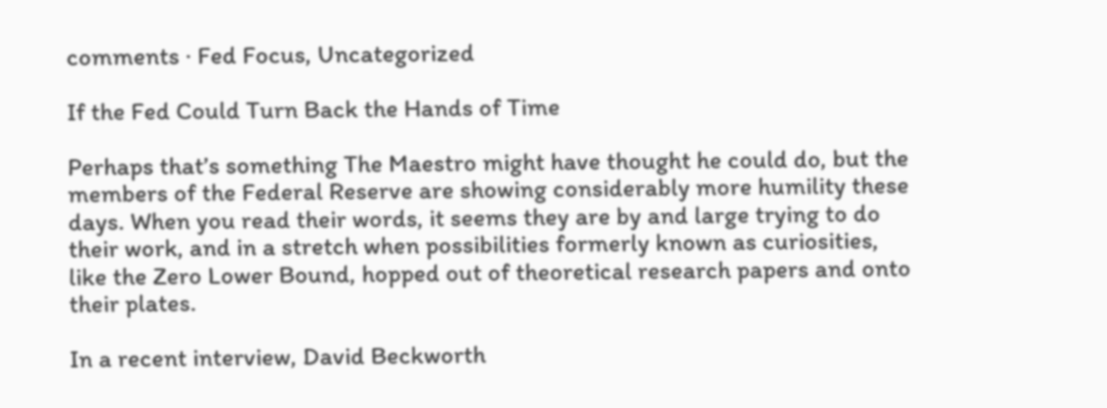comments · Fed Focus, Uncategorized

If the Fed Could Turn Back the Hands of Time

Perhaps that’s something The Maestro might have thought he could do, but the members of the Federal Reserve are showing considerably more humility these days. When you read their words, it seems they are by and large trying to do their work, and in a stretch when possibilities formerly known as curiosities, like the Zero Lower Bound, hopped out of theoretical research papers and onto their plates.

In a recent interview, David Beckworth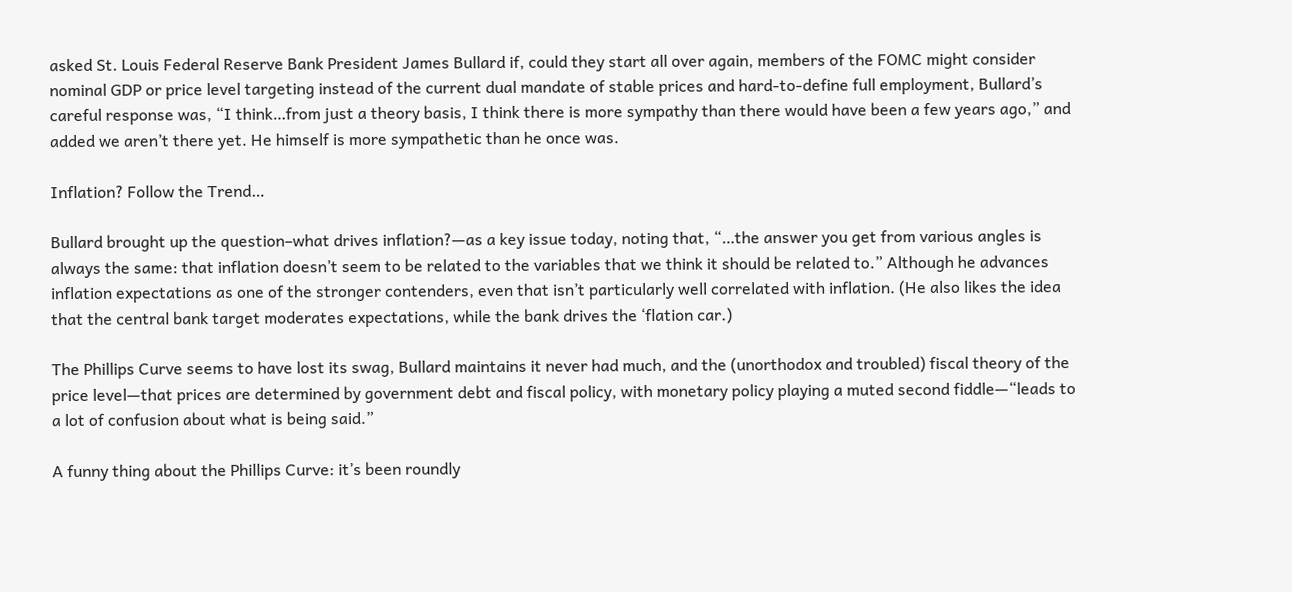asked St. Louis Federal Reserve Bank President James Bullard if, could they start all over again, members of the FOMC might consider nominal GDP or price level targeting instead of the current dual mandate of stable prices and hard-to-define full employment, Bullard’s careful response was, “I think…from just a theory basis, I think there is more sympathy than there would have been a few years ago,” and added we aren’t there yet. He himself is more sympathetic than he once was.

Inflation? Follow the Trend…

Bullard brought up the question–what drives inflation?—as a key issue today, noting that, “…the answer you get from various angles is always the same: that inflation doesn’t seem to be related to the variables that we think it should be related to.” Although he advances inflation expectations as one of the stronger contenders, even that isn’t particularly well correlated with inflation. (He also likes the idea that the central bank target moderates expectations, while the bank drives the ‘flation car.)

The Phillips Curve seems to have lost its swag, Bullard maintains it never had much, and the (unorthodox and troubled) fiscal theory of the price level—that prices are determined by government debt and fiscal policy, with monetary policy playing a muted second fiddle—“leads to a lot of confusion about what is being said.”

A funny thing about the Phillips Curve: it’s been roundly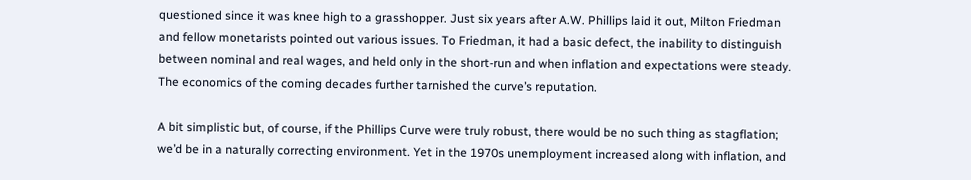questioned since it was knee high to a grasshopper. Just six years after A.W. Phillips laid it out, Milton Friedman and fellow monetarists pointed out various issues. To Friedman, it had a basic defect, the inability to distinguish between nominal and real wages, and held only in the short-run and when inflation and expectations were steady. The economics of the coming decades further tarnished the curve’s reputation.

A bit simplistic but, of course, if the Phillips Curve were truly robust, there would be no such thing as stagflation; we’d be in a naturally correcting environment. Yet in the 1970s unemployment increased along with inflation, and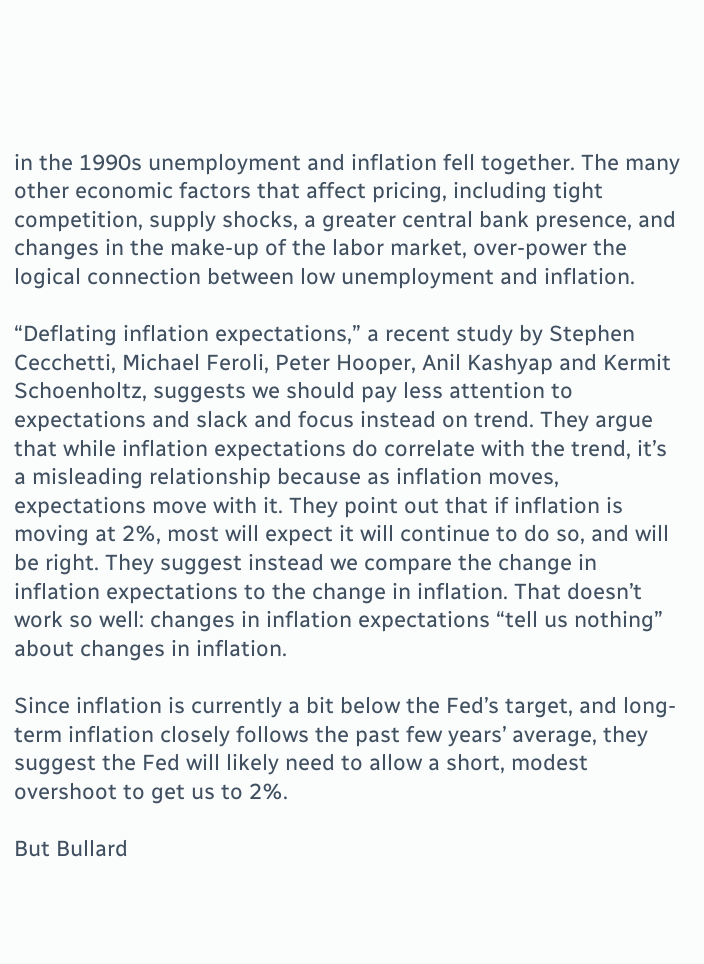in the 1990s unemployment and inflation fell together. The many other economic factors that affect pricing, including tight competition, supply shocks, a greater central bank presence, and changes in the make-up of the labor market, over-power the logical connection between low unemployment and inflation.

“Deflating inflation expectations,” a recent study by Stephen Cecchetti, Michael Feroli, Peter Hooper, Anil Kashyap and Kermit Schoenholtz, suggests we should pay less attention to expectations and slack and focus instead on trend. They argue that while inflation expectations do correlate with the trend, it’s a misleading relationship because as inflation moves, expectations move with it. They point out that if inflation is moving at 2%, most will expect it will continue to do so, and will be right. They suggest instead we compare the change in inflation expectations to the change in inflation. That doesn’t work so well: changes in inflation expectations “tell us nothing” about changes in inflation.

Since inflation is currently a bit below the Fed’s target, and long-term inflation closely follows the past few years’ average, they suggest the Fed will likely need to allow a short, modest overshoot to get us to 2%.

But Bullard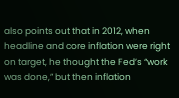also points out that in 2012, when headline and core inflation were right on target, he thought the Fed’s “work was done,” but then inflation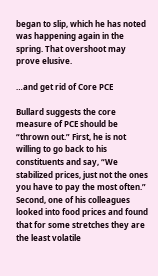began to slip, which he has noted was happening again in the spring. That overshoot may prove elusive.

…and get rid of Core PCE

Bullard suggests the core measure of PCE should be “thrown out.” First, he is not willing to go back to his constituents and say, “We stabilized prices, just not the ones you have to pay the most often.” Second, one of his colleagues looked into food prices and found that for some stretches they are the least volatile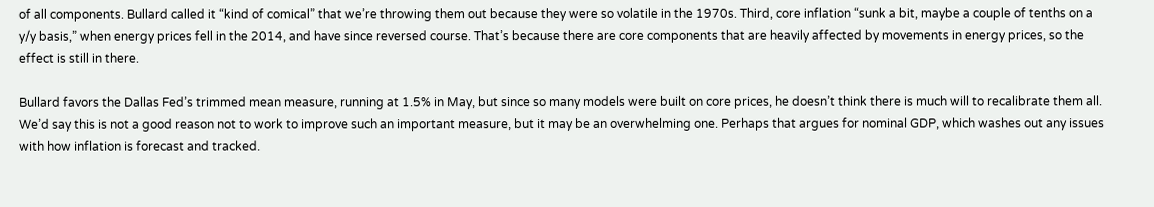of all components. Bullard called it “kind of comical” that we’re throwing them out because they were so volatile in the 1970s. Third, core inflation “sunk a bit, maybe a couple of tenths on a y/y basis,” when energy prices fell in the 2014, and have since reversed course. That’s because there are core components that are heavily affected by movements in energy prices, so the effect is still in there.

Bullard favors the Dallas Fed’s trimmed mean measure, running at 1.5% in May, but since so many models were built on core prices, he doesn’t think there is much will to recalibrate them all. We’d say this is not a good reason not to work to improve such an important measure, but it may be an overwhelming one. Perhaps that argues for nominal GDP, which washes out any issues with how inflation is forecast and tracked.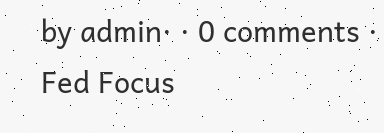by admin· · 0 comments · Fed Focus